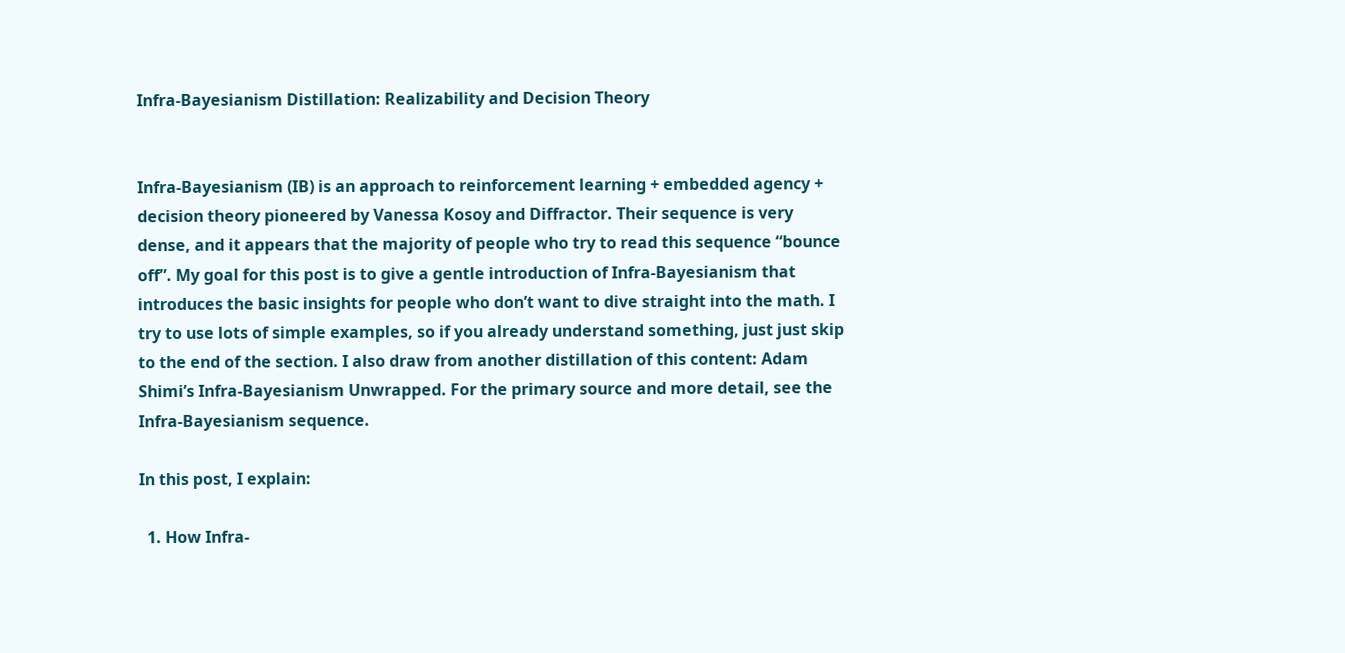Infra-Bayesianism Distillation: Realizability and Decision Theory


Infra-Bayesianism (IB) is an approach to reinforcement learning + embedded agency + decision theory pioneered by Vanessa Kosoy and Diffractor. Their sequence is very dense, and it appears that the majority of people who try to read this sequence “bounce off”. My goal for this post is to give a gentle introduction of Infra-Bayesianism that introduces the basic insights for people who don’t want to dive straight into the math. I try to use lots of simple examples, so if you already understand something, just just skip to the end of the section. I also draw from another distillation of this content: Adam Shimi’s Infra-Bayesianism Unwrapped. For the primary source and more detail, see the Infra-Bayesianism sequence.

In this post, I explain:

  1. How Infra-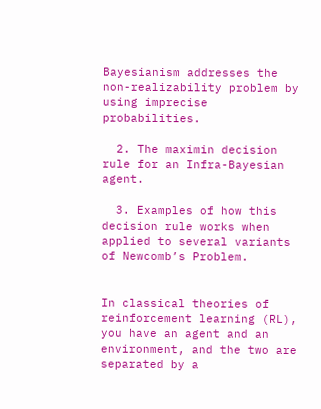Bayesianism addresses the non-realizability problem by using imprecise probabilities.

  2. The maximin decision rule for an Infra-Bayesian agent.

  3. Examples of how this decision rule works when applied to several variants of Newcomb’s Problem.


In classical theories of reinforcement learning (RL), you have an agent and an environment, and the two are separated by a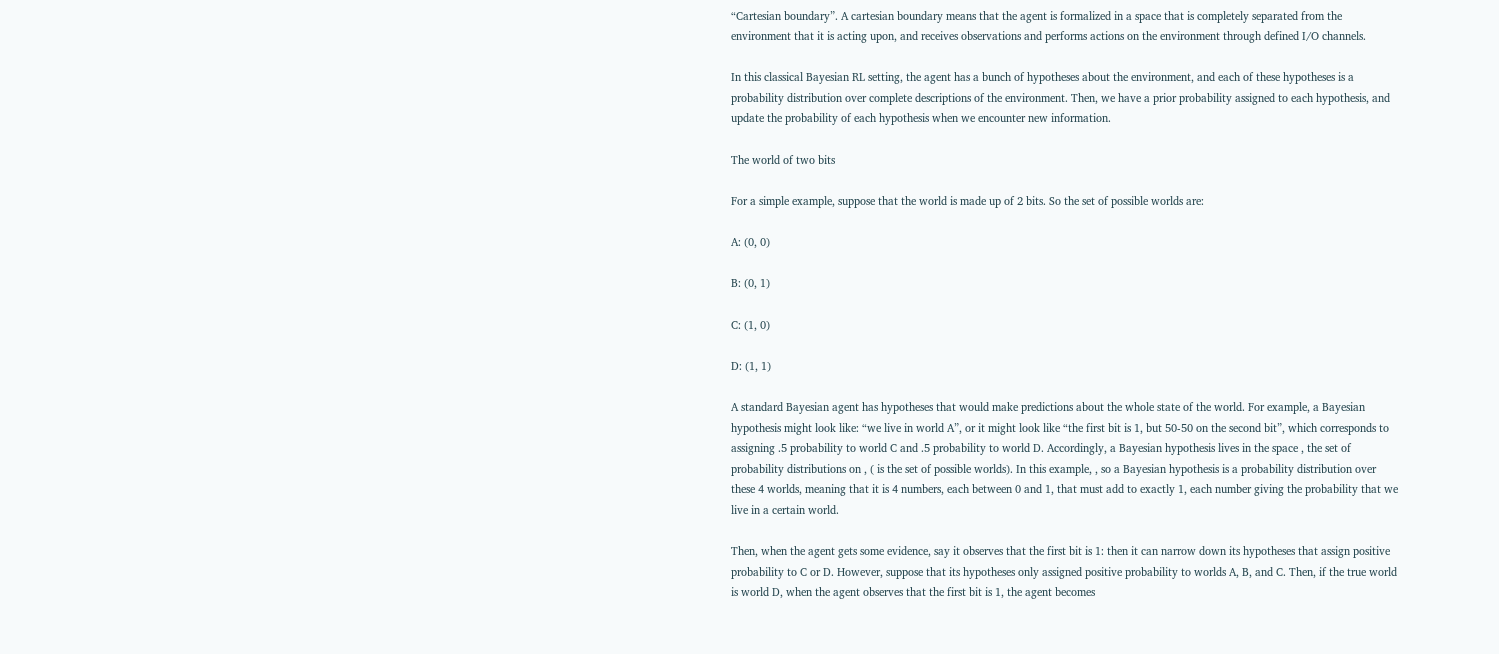“Cartesian boundary”. A cartesian boundary means that the agent is formalized in a space that is completely separated from the environment that it is acting upon, and receives observations and performs actions on the environment through defined I/O channels.

In this classical Bayesian RL setting, the agent has a bunch of hypotheses about the environment, and each of these hypotheses is a probability distribution over complete descriptions of the environment. Then, we have a prior probability assigned to each hypothesis, and update the probability of each hypothesis when we encounter new information.

The world of two bits

For a simple example, suppose that the world is made up of 2 bits. So the set of possible worlds are:

A: (0, 0)

B: (0, 1)

C: (1, 0)

D: (1, 1)

A standard Bayesian agent has hypotheses that would make predictions about the whole state of the world. For example, a Bayesian hypothesis might look like: “we live in world A”, or it might look like “the first bit is 1, but 50-50 on the second bit”, which corresponds to assigning .5 probability to world C and .5 probability to world D. Accordingly, a Bayesian hypothesis lives in the space , the set of probability distributions on , ( is the set of possible worlds). In this example, , so a Bayesian hypothesis is a probability distribution over these 4 worlds, meaning that it is 4 numbers, each between 0 and 1, that must add to exactly 1, each number giving the probability that we live in a certain world.

Then, when the agent gets some evidence, say it observes that the first bit is 1: then it can narrow down its hypotheses that assign positive probability to C or D. However, suppose that its hypotheses only assigned positive probability to worlds A, B, and C. Then, if the true world is world D, when the agent observes that the first bit is 1, the agent becomes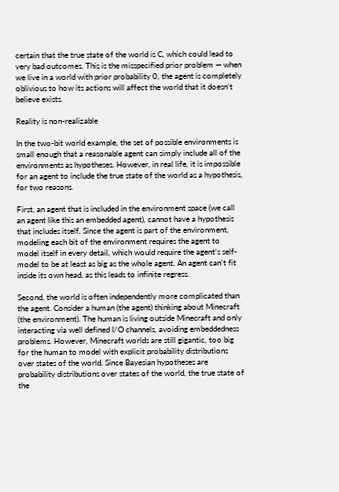certain that the true state of the world is C, which could lead to very bad outcomes. This is the misspecified prior problem — when we live in a world with prior probability 0, the agent is completely oblivious to how its actions will affect the world that it doesn’t believe exists.

Reality is non-realizable

In the two-bit world example, the set of possible environments is small enough that a reasonable agent can simply include all of the environments as hypotheses. However, in real life, it is impossible for an agent to include the true state of the world as a hypothesis, for two reasons.

First, an agent that is included in the environment space (we call an agent like this an embedded agent), cannot have a hypothesis that includes itself. Since the agent is part of the environment, modeling each bit of the environment requires the agent to model itself in every detail, which would require the agent’s self-model to be at least as big as the whole agent. An agent can’t fit inside its own head, as this leads to infinite regress.

Second, the world is often independently more complicated than the agent. Consider a human (the agent) thinking about Minecraft (the environment). The human is living outside Minecraft and only interacting via well defined I/O channels, avoiding embeddedness problems. However, Minecraft worlds are still gigantic, too big for the human to model with explicit probability distributions over states of the world. Since Bayesian hypotheses are probability distributions over states of the world, the true state of the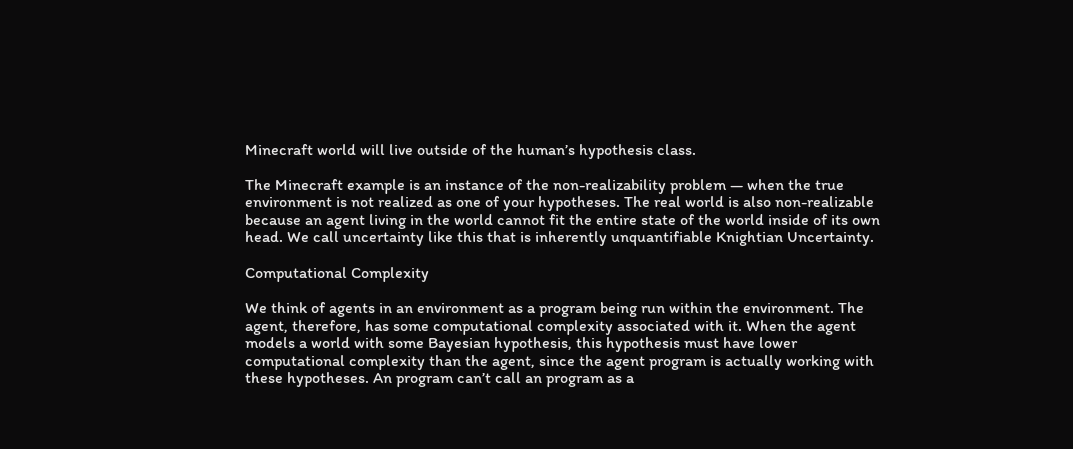Minecraft world will live outside of the human’s hypothesis class.

The Minecraft example is an instance of the non-realizability problem — when the true environment is not realized as one of your hypotheses. The real world is also non-realizable because an agent living in the world cannot fit the entire state of the world inside of its own head. We call uncertainty like this that is inherently unquantifiable Knightian Uncertainty.

Computational Complexity

We think of agents in an environment as a program being run within the environment. The agent, therefore, has some computational complexity associated with it. When the agent models a world with some Bayesian hypothesis, this hypothesis must have lower computational complexity than the agent, since the agent program is actually working with these hypotheses. An program can’t call an program as a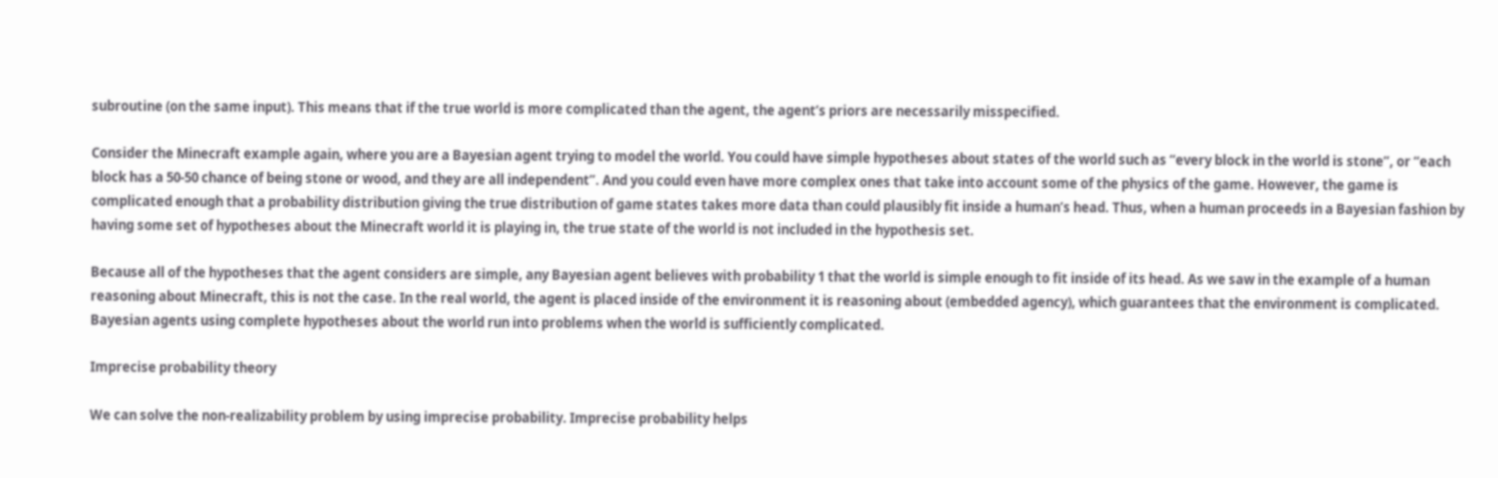subroutine (on the same input). This means that if the true world is more complicated than the agent, the agent’s priors are necessarily misspecified.

Consider the Minecraft example again, where you are a Bayesian agent trying to model the world. You could have simple hypotheses about states of the world such as “every block in the world is stone”, or “each block has a 50-50 chance of being stone or wood, and they are all independent”. And you could even have more complex ones that take into account some of the physics of the game. However, the game is complicated enough that a probability distribution giving the true distribution of game states takes more data than could plausibly fit inside a human’s head. Thus, when a human proceeds in a Bayesian fashion by having some set of hypotheses about the Minecraft world it is playing in, the true state of the world is not included in the hypothesis set.

Because all of the hypotheses that the agent considers are simple, any Bayesian agent believes with probability 1 that the world is simple enough to fit inside of its head. As we saw in the example of a human reasoning about Minecraft, this is not the case. In the real world, the agent is placed inside of the environment it is reasoning about (embedded agency), which guarantees that the environment is complicated. Bayesian agents using complete hypotheses about the world run into problems when the world is sufficiently complicated.

Imprecise probability theory

We can solve the non-realizability problem by using imprecise probability. Imprecise probability helps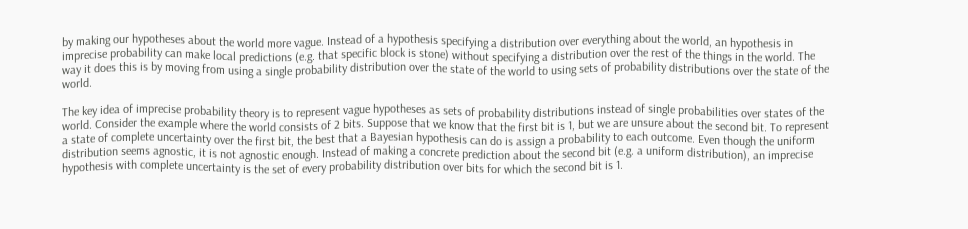by making our hypotheses about the world more vague. Instead of a hypothesis specifying a distribution over everything about the world, an hypothesis in imprecise probability can make local predictions (e.g. that specific block is stone) without specifying a distribution over the rest of the things in the world. The way it does this is by moving from using a single probability distribution over the state of the world to using sets of probability distributions over the state of the world.

The key idea of imprecise probability theory is to represent vague hypotheses as sets of probability distributions instead of single probabilities over states of the world. Consider the example where the world consists of 2 bits. Suppose that we know that the first bit is 1, but we are unsure about the second bit. To represent a state of complete uncertainty over the first bit, the best that a Bayesian hypothesis can do is assign a probability to each outcome. Even though the uniform distribution seems agnostic, it is not agnostic enough. Instead of making a concrete prediction about the second bit (e.g. a uniform distribution), an imprecise hypothesis with complete uncertainty is the set of every probability distribution over bits for which the second bit is 1.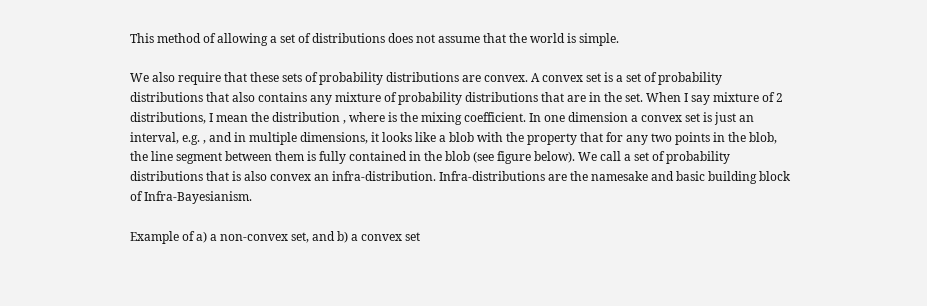This method of allowing a set of distributions does not assume that the world is simple.

We also require that these sets of probability distributions are convex. A convex set is a set of probability distributions that also contains any mixture of probability distributions that are in the set. When I say mixture of 2 distributions, I mean the distribution , where is the mixing coefficient. In one dimension a convex set is just an interval, e.g. , and in multiple dimensions, it looks like a blob with the property that for any two points in the blob, the line segment between them is fully contained in the blob (see figure below). We call a set of probability distributions that is also convex an infra-distribution. Infra-distributions are the namesake and basic building block of Infra-Bayesianism.

Example of a) a non-convex set, and b) a convex set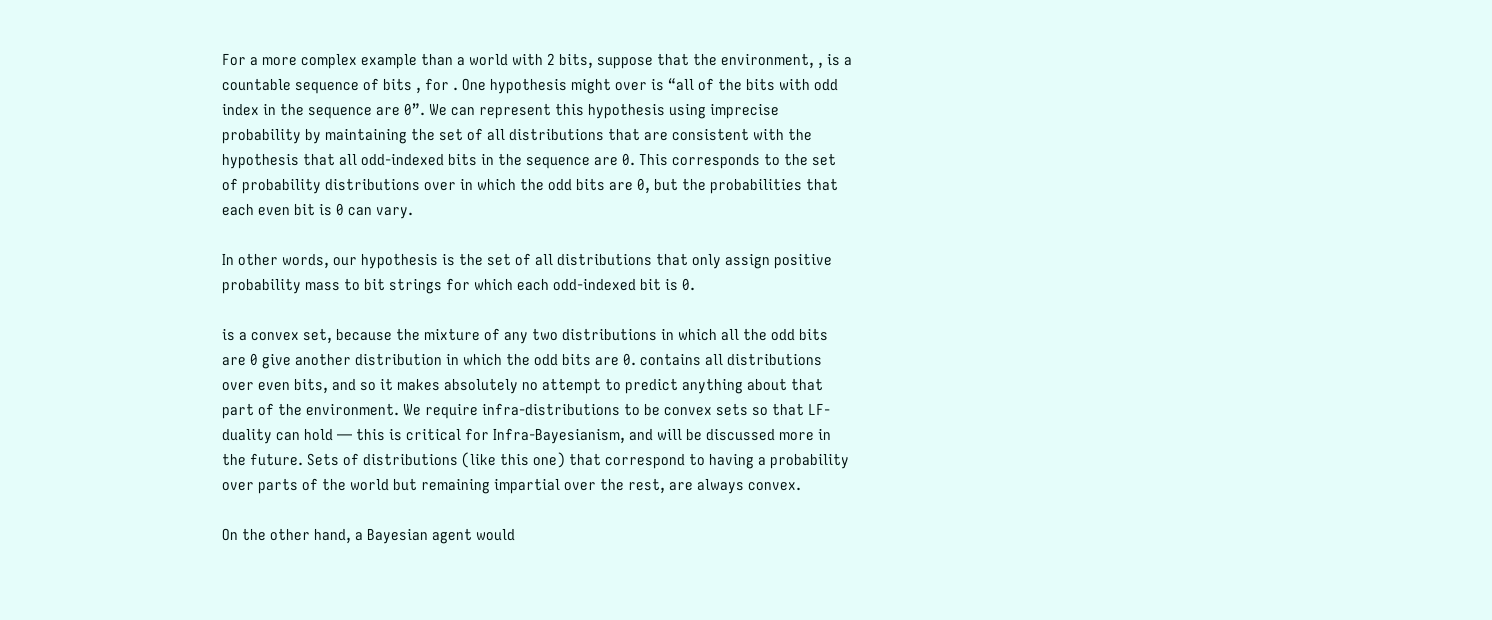For a more complex example than a world with 2 bits, suppose that the environment, , is a countable sequence of bits , for . One hypothesis might over is “all of the bits with odd index in the sequence are 0”. We can represent this hypothesis using imprecise probability by maintaining the set of all distributions that are consistent with the hypothesis that all odd-indexed bits in the sequence are 0. This corresponds to the set of probability distributions over in which the odd bits are 0, but the probabilities that each even bit is 0 can vary.

In other words, our hypothesis is the set of all distributions that only assign positive probability mass to bit strings for which each odd-indexed bit is 0.

is a convex set, because the mixture of any two distributions in which all the odd bits are 0 give another distribution in which the odd bits are 0. contains all distributions over even bits, and so it makes absolutely no attempt to predict anything about that part of the environment. We require infra-distributions to be convex sets so that LF-duality can hold — this is critical for Infra-Bayesianism, and will be discussed more in the future. Sets of distributions (like this one) that correspond to having a probability over parts of the world but remaining impartial over the rest, are always convex.

On the other hand, a Bayesian agent would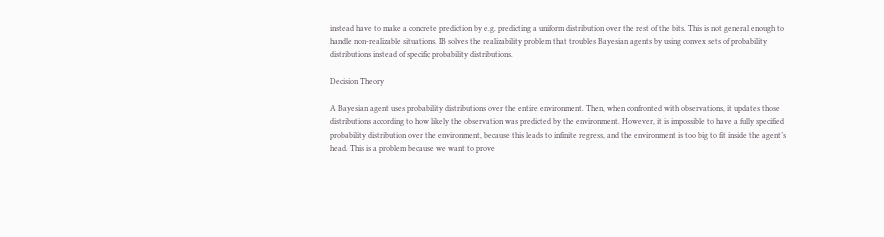instead have to make a concrete prediction by e.g. predicting a uniform distribution over the rest of the bits. This is not general enough to handle non-realizable situations. IB solves the realizability problem that troubles Bayesian agents by using convex sets of probability distributions instead of specific probability distributions.

Decision Theory

A Bayesian agent uses probability distributions over the entire environment. Then, when confronted with observations, it updates those distributions according to how likely the observation was predicted by the environment. However, it is impossible to have a fully specified probability distribution over the environment, because this leads to infinite regress, and the environment is too big to fit inside the agent’s head. This is a problem because we want to prove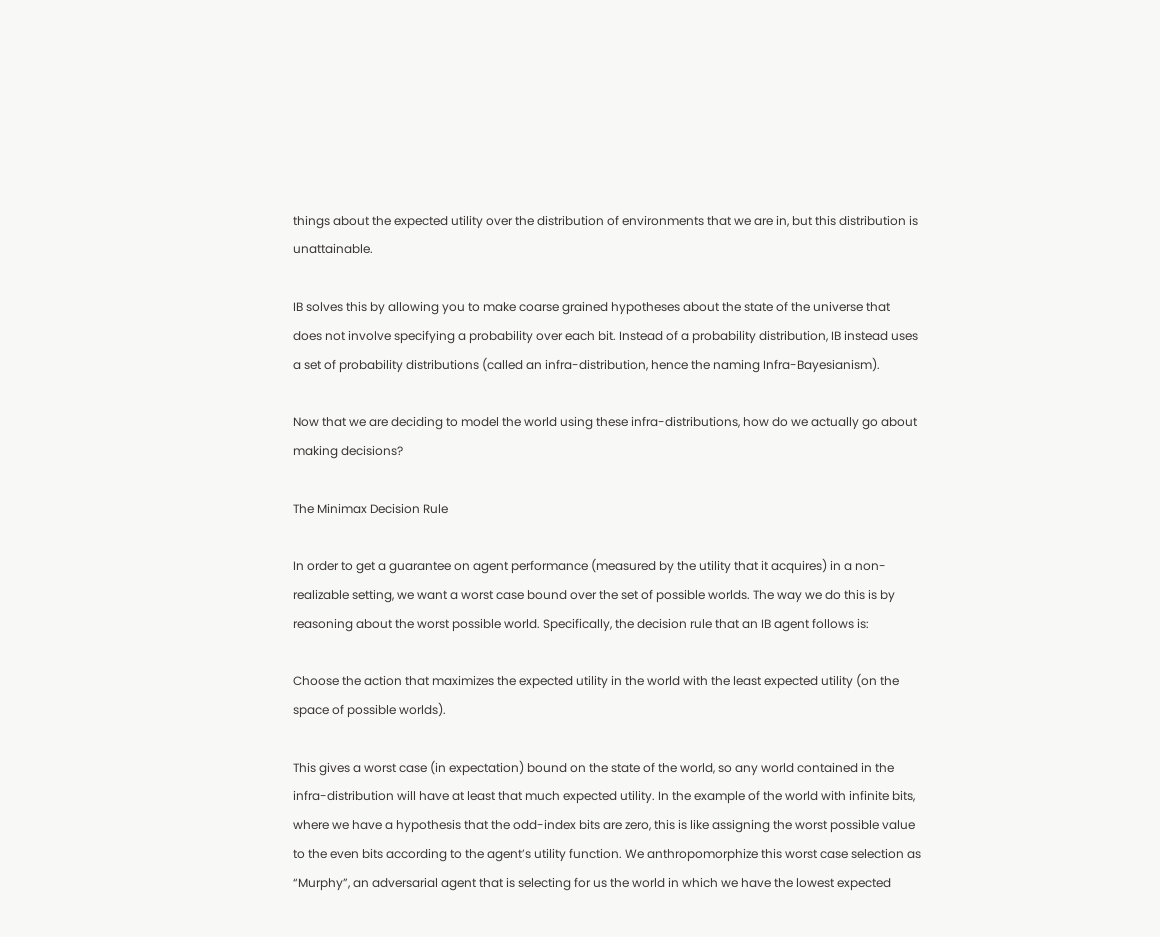things about the expected utility over the distribution of environments that we are in, but this distribution is unattainable.

IB solves this by allowing you to make coarse grained hypotheses about the state of the universe that does not involve specifying a probability over each bit. Instead of a probability distribution, IB instead uses a set of probability distributions (called an infra-distribution, hence the naming Infra-Bayesianism).

Now that we are deciding to model the world using these infra-distributions, how do we actually go about making decisions?

The Minimax Decision Rule

In order to get a guarantee on agent performance (measured by the utility that it acquires) in a non-realizable setting, we want a worst case bound over the set of possible worlds. The way we do this is by reasoning about the worst possible world. Specifically, the decision rule that an IB agent follows is:

Choose the action that maximizes the expected utility in the world with the least expected utility (on the space of possible worlds).

This gives a worst case (in expectation) bound on the state of the world, so any world contained in the infra-distribution will have at least that much expected utility. In the example of the world with infinite bits, where we have a hypothesis that the odd-index bits are zero, this is like assigning the worst possible value to the even bits according to the agent’s utility function. We anthropomorphize this worst case selection as “Murphy”, an adversarial agent that is selecting for us the world in which we have the lowest expected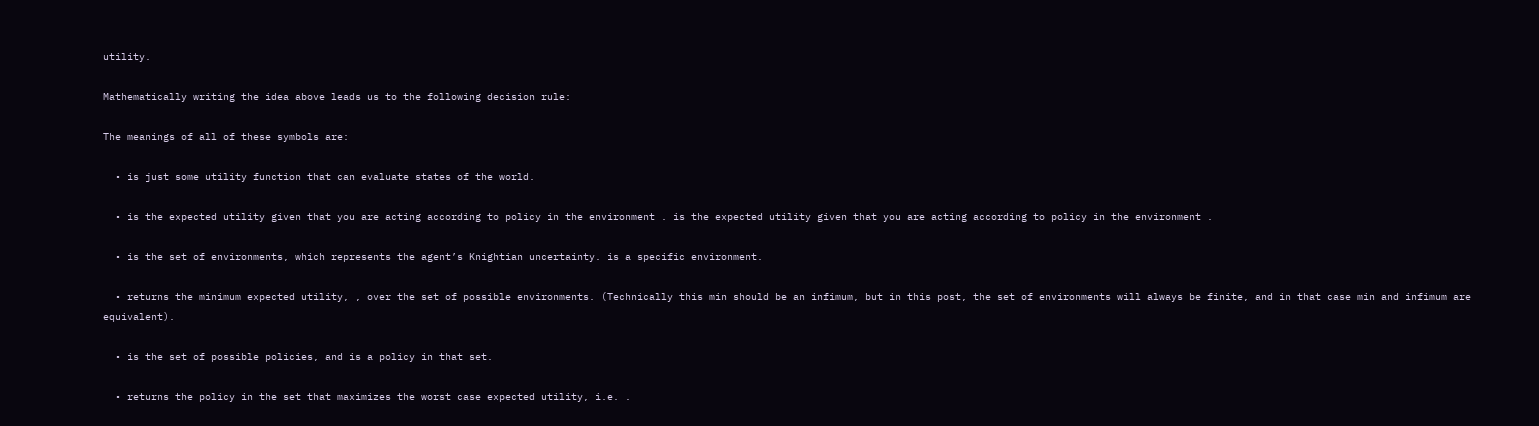utility.

Mathematically writing the idea above leads us to the following decision rule:

The meanings of all of these symbols are:

  • is just some utility function that can evaluate states of the world.

  • is the expected utility given that you are acting according to policy in the environment . is the expected utility given that you are acting according to policy in the environment .

  • is the set of environments, which represents the agent’s Knightian uncertainty. is a specific environment.

  • returns the minimum expected utility, , over the set of possible environments. (Technically this min should be an infimum, but in this post, the set of environments will always be finite, and in that case min and infimum are equivalent).

  • is the set of possible policies, and is a policy in that set.

  • returns the policy in the set that maximizes the worst case expected utility, i.e. .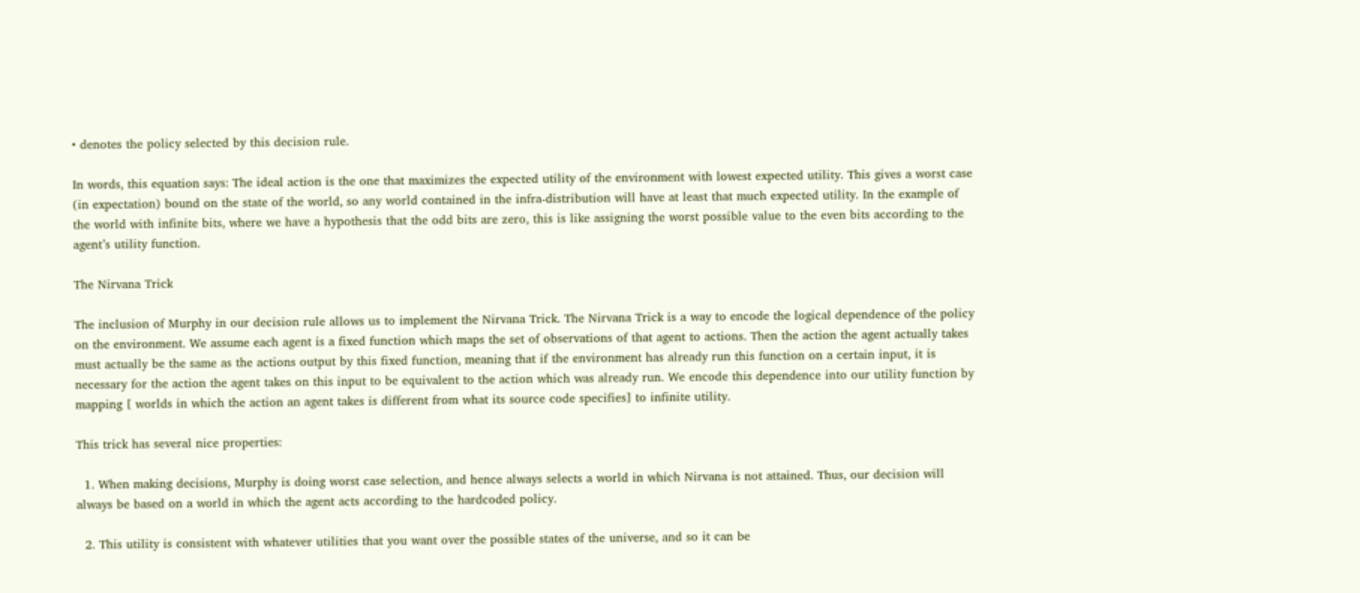• denotes the policy selected by this decision rule.

In words, this equation says: The ideal action is the one that maximizes the expected utility of the environment with lowest expected utility. This gives a worst case (in expectation) bound on the state of the world, so any world contained in the infra-distribution will have at least that much expected utility. In the example of the world with infinite bits, where we have a hypothesis that the odd bits are zero, this is like assigning the worst possible value to the even bits according to the agent’s utility function.

The Nirvana Trick

The inclusion of Murphy in our decision rule allows us to implement the Nirvana Trick. The Nirvana Trick is a way to encode the logical dependence of the policy on the environment. We assume each agent is a fixed function which maps the set of observations of that agent to actions. Then the action the agent actually takes must actually be the same as the actions output by this fixed function, meaning that if the environment has already run this function on a certain input, it is necessary for the action the agent takes on this input to be equivalent to the action which was already run. We encode this dependence into our utility function by mapping [ worlds in which the action an agent takes is different from what its source code specifies] to infinite utility.

This trick has several nice properties:

  1. When making decisions, Murphy is doing worst case selection, and hence always selects a world in which Nirvana is not attained. Thus, our decision will always be based on a world in which the agent acts according to the hardcoded policy.

  2. This utility is consistent with whatever utilities that you want over the possible states of the universe, and so it can be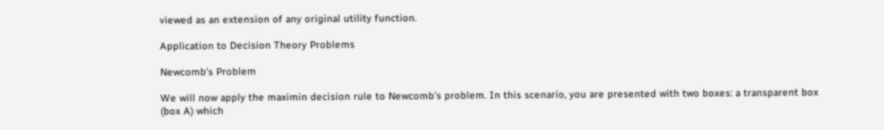viewed as an extension of any original utility function.

Application to Decision Theory Problems

Newcomb’s Problem

We will now apply the maximin decision rule to Newcomb’s problem. In this scenario, you are presented with two boxes: a transparent box (box A) which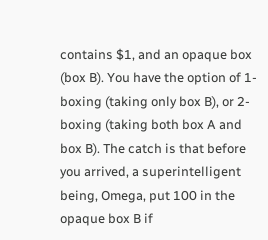contains $1, and an opaque box (box B). You have the option of 1-boxing (taking only box B), or 2-boxing (taking both box A and box B). The catch is that before you arrived, a superintelligent being, Omega, put 100 in the opaque box B if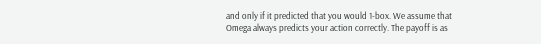and only if it predicted that you would 1-box. We assume that Omega always predicts your action correctly. The payoff is as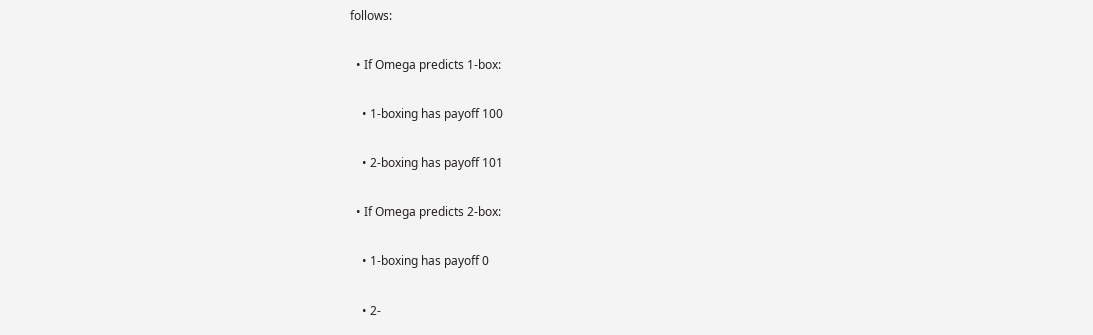follows:

  • If Omega predicts 1-box:

    • 1-boxing has payoff 100

    • 2-boxing has payoff 101

  • If Omega predicts 2-box:

    • 1-boxing has payoff 0

    • 2-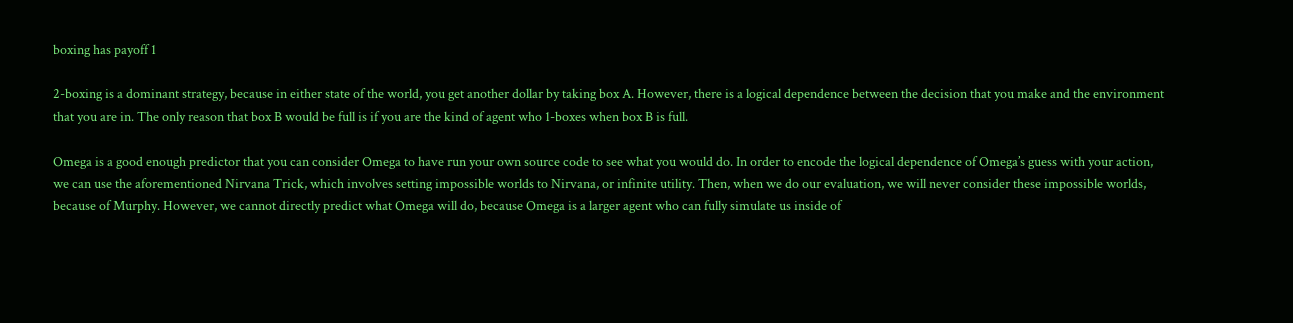boxing has payoff 1

2-boxing is a dominant strategy, because in either state of the world, you get another dollar by taking box A. However, there is a logical dependence between the decision that you make and the environment that you are in. The only reason that box B would be full is if you are the kind of agent who 1-boxes when box B is full.

Omega is a good enough predictor that you can consider Omega to have run your own source code to see what you would do. In order to encode the logical dependence of Omega’s guess with your action, we can use the aforementioned Nirvana Trick, which involves setting impossible worlds to Nirvana, or infinite utility. Then, when we do our evaluation, we will never consider these impossible worlds, because of Murphy. However, we cannot directly predict what Omega will do, because Omega is a larger agent who can fully simulate us inside of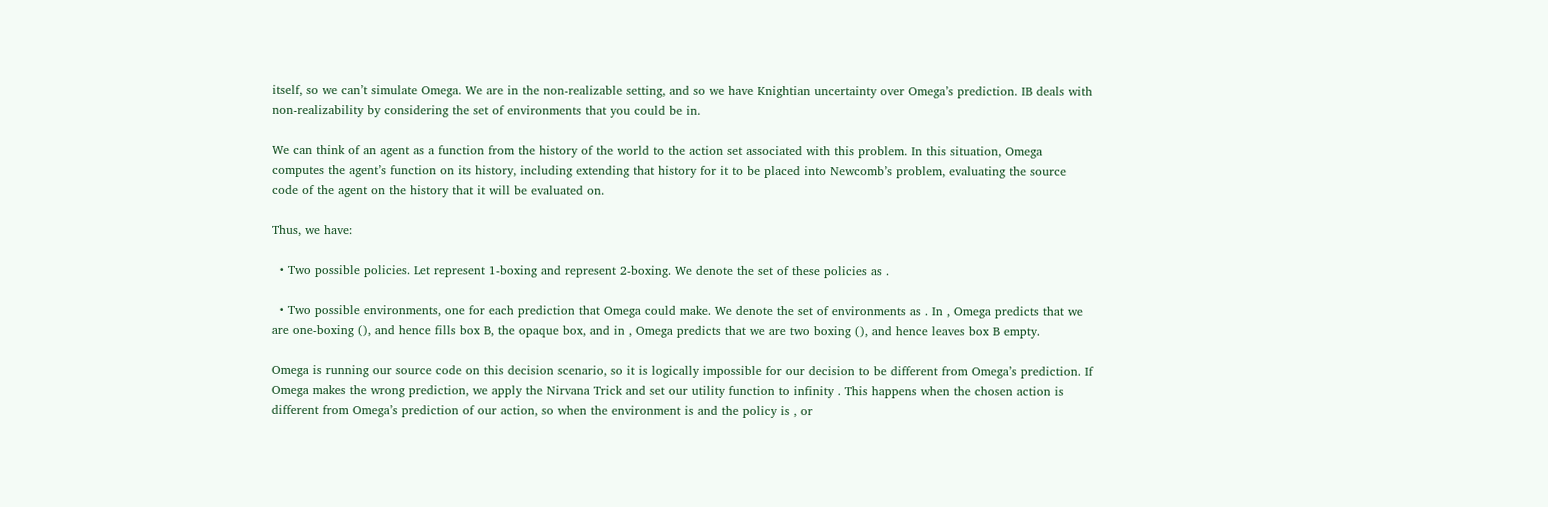itself, so we can’t simulate Omega. We are in the non-realizable setting, and so we have Knightian uncertainty over Omega’s prediction. IB deals with non-realizability by considering the set of environments that you could be in.

We can think of an agent as a function from the history of the world to the action set associated with this problem. In this situation, Omega computes the agent’s function on its history, including extending that history for it to be placed into Newcomb’s problem, evaluating the source code of the agent on the history that it will be evaluated on.

Thus, we have:

  • Two possible policies. Let represent 1-boxing and represent 2-boxing. We denote the set of these policies as .

  • Two possible environments, one for each prediction that Omega could make. We denote the set of environments as . In , Omega predicts that we are one-boxing (), and hence fills box B, the opaque box, and in , Omega predicts that we are two boxing (), and hence leaves box B empty.

Omega is running our source code on this decision scenario, so it is logically impossible for our decision to be different from Omega’s prediction. If Omega makes the wrong prediction, we apply the Nirvana Trick and set our utility function to infinity . This happens when the chosen action is different from Omega’s prediction of our action, so when the environment is and the policy is , or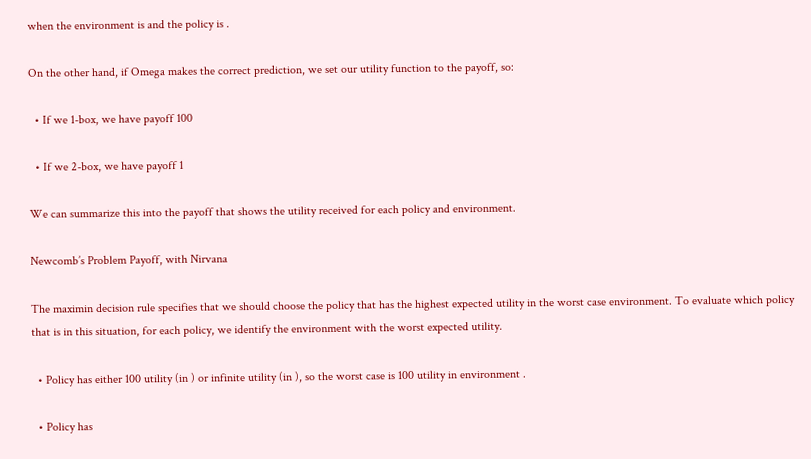when the environment is and the policy is .

On the other hand, if Omega makes the correct prediction, we set our utility function to the payoff, so:

  • If we 1-box, we have payoff 100

  • If we 2-box, we have payoff 1

We can summarize this into the payoff that shows the utility received for each policy and environment.

Newcomb’s Problem Payoff, with Nirvana

The maximin decision rule specifies that we should choose the policy that has the highest expected utility in the worst case environment. To evaluate which policy that is in this situation, for each policy, we identify the environment with the worst expected utility.

  • Policy has either 100 utility (in ) or infinite utility (in ), so the worst case is 100 utility in environment .

  • Policy has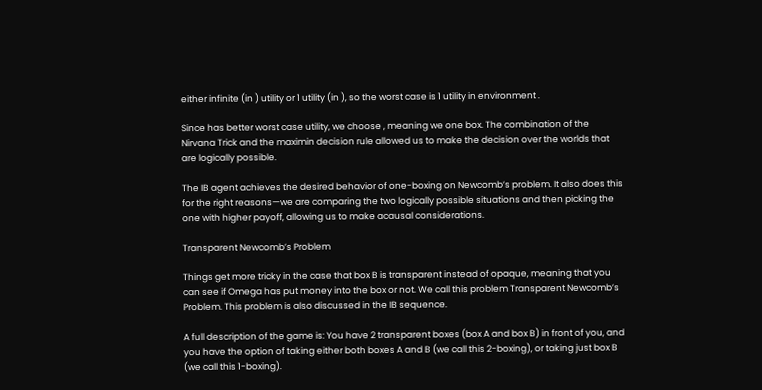either infinite (in ) utility or 1 utility (in ), so the worst case is 1 utility in environment .

Since has better worst case utility, we choose , meaning we one box. The combination of the Nirvana Trick and the maximin decision rule allowed us to make the decision over the worlds that are logically possible.

The IB agent achieves the desired behavior of one-boxing on Newcomb’s problem. It also does this for the right reasons—we are comparing the two logically possible situations and then picking the one with higher payoff, allowing us to make acausal considerations.

Transparent Newcomb’s Problem

Things get more tricky in the case that box B is transparent instead of opaque, meaning that you can see if Omega has put money into the box or not. We call this problem Transparent Newcomb’s Problem. This problem is also discussed in the IB sequence.

A full description of the game is: You have 2 transparent boxes (box A and box B) in front of you, and you have the option of taking either both boxes A and B (we call this 2-boxing), or taking just box B (we call this 1-boxing).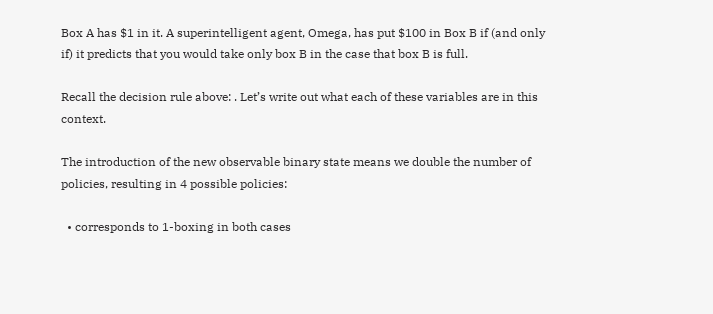Box A has $1 in it. A superintelligent agent, Omega, has put $100 in Box B if (and only if) it predicts that you would take only box B in the case that box B is full.

Recall the decision rule above: . Let’s write out what each of these variables are in this context.

The introduction of the new observable binary state means we double the number of policies, resulting in 4 possible policies:

  • corresponds to 1-boxing in both cases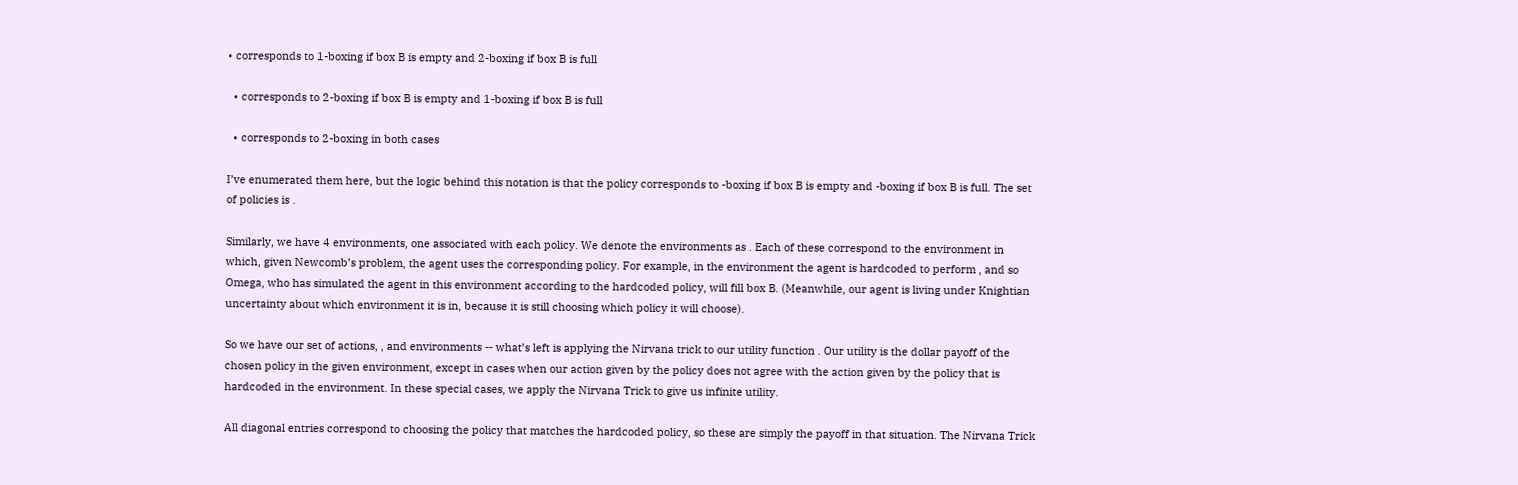• corresponds to 1-boxing if box B is empty and 2-boxing if box B is full

  • corresponds to 2-boxing if box B is empty and 1-boxing if box B is full

  • corresponds to 2-boxing in both cases

I’ve enumerated them here, but the logic behind this notation is that the policy corresponds to -boxing if box B is empty and -boxing if box B is full. The set of policies is .

Similarly, we have 4 environments, one associated with each policy. We denote the environments as . Each of these correspond to the environment in which, given Newcomb’s problem, the agent uses the corresponding policy. For example, in the environment the agent is hardcoded to perform , and so Omega, who has simulated the agent in this environment according to the hardcoded policy, will fill box B. (Meanwhile, our agent is living under Knightian uncertainty about which environment it is in, because it is still choosing which policy it will choose).

So we have our set of actions, , and environments -- what’s left is applying the Nirvana trick to our utility function . Our utility is the dollar payoff of the chosen policy in the given environment, except in cases when our action given by the policy does not agree with the action given by the policy that is hardcoded in the environment. In these special cases, we apply the Nirvana Trick to give us infinite utility.

All diagonal entries correspond to choosing the policy that matches the hardcoded policy, so these are simply the payoff in that situation. The Nirvana Trick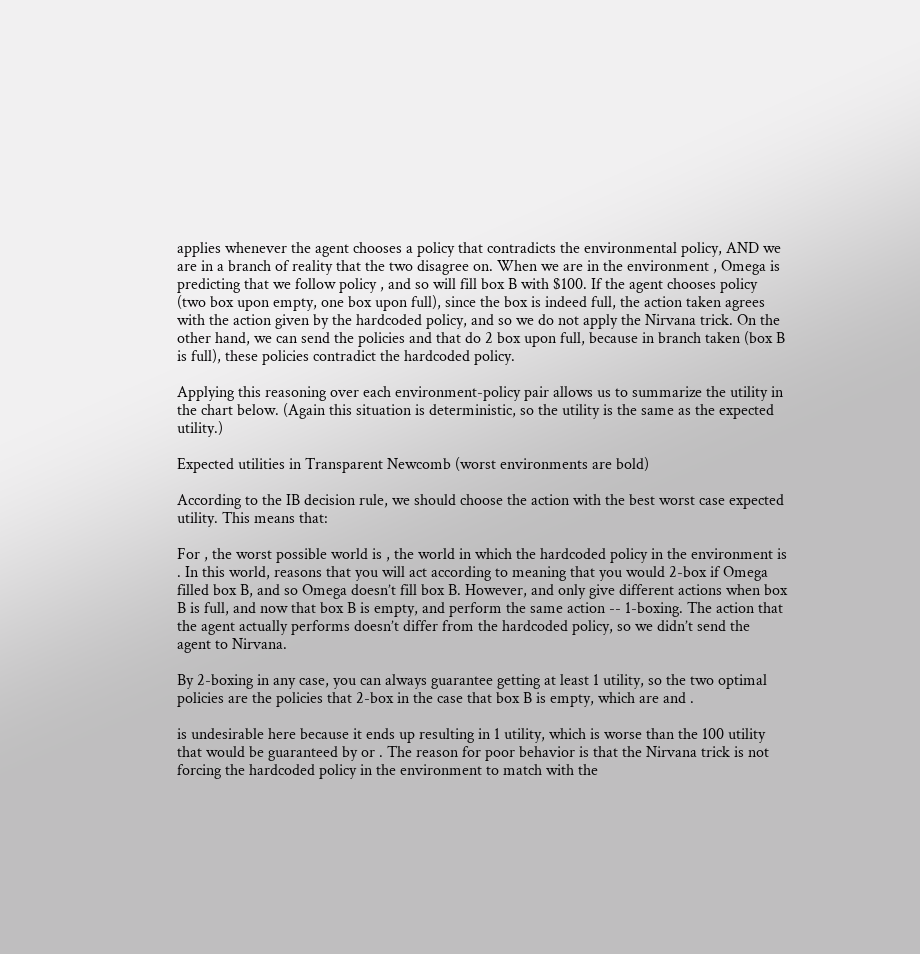applies whenever the agent chooses a policy that contradicts the environmental policy, AND we are in a branch of reality that the two disagree on. When we are in the environment , Omega is predicting that we follow policy , and so will fill box B with $100. If the agent chooses policy (two box upon empty, one box upon full), since the box is indeed full, the action taken agrees with the action given by the hardcoded policy, and so we do not apply the Nirvana trick. On the other hand, we can send the policies and that do 2 box upon full, because in branch taken (box B is full), these policies contradict the hardcoded policy.

Applying this reasoning over each environment-policy pair allows us to summarize the utility in the chart below. (Again this situation is deterministic, so the utility is the same as the expected utility.)

Expected utilities in Transparent Newcomb (worst environments are bold)

According to the IB decision rule, we should choose the action with the best worst case expected utility. This means that:

For , the worst possible world is , the world in which the hardcoded policy in the environment is . In this world, reasons that you will act according to meaning that you would 2-box if Omega filled box B, and so Omega doesn’t fill box B. However, and only give different actions when box B is full, and now that box B is empty, and perform the same action -- 1-boxing. The action that the agent actually performs doesn’t differ from the hardcoded policy, so we didn’t send the agent to Nirvana.

By 2-boxing in any case, you can always guarantee getting at least 1 utility, so the two optimal policies are the policies that 2-box in the case that box B is empty, which are and .

is undesirable here because it ends up resulting in 1 utility, which is worse than the 100 utility that would be guaranteed by or . The reason for poor behavior is that the Nirvana trick is not forcing the hardcoded policy in the environment to match with the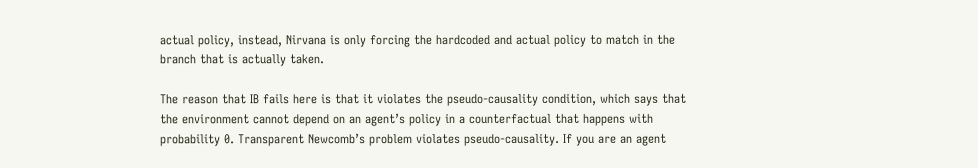actual policy, instead, Nirvana is only forcing the hardcoded and actual policy to match in the branch that is actually taken.

The reason that IB fails here is that it violates the pseudo-causality condition, which says that the environment cannot depend on an agent’s policy in a counterfactual that happens with probability 0. Transparent Newcomb’s problem violates pseudo-causality. If you are an agent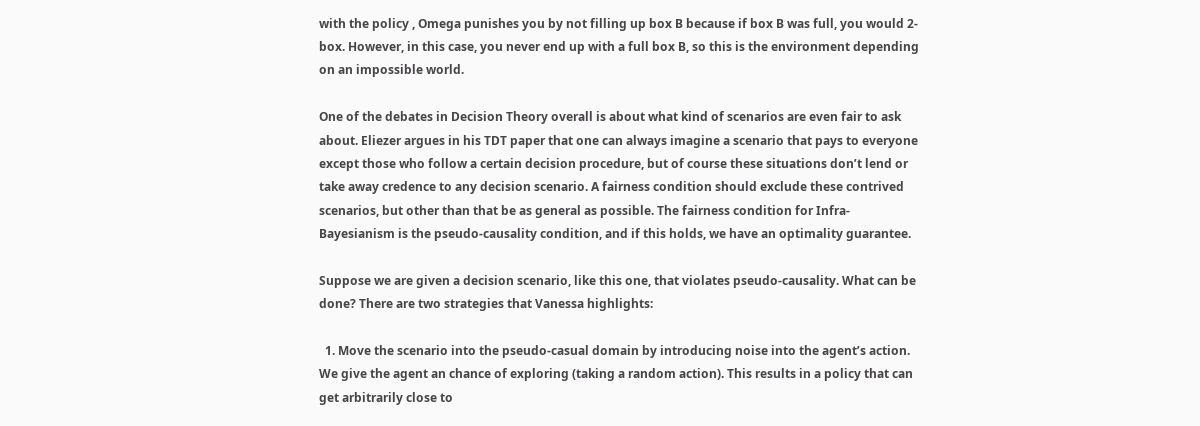with the policy , Omega punishes you by not filling up box B because if box B was full, you would 2-box. However, in this case, you never end up with a full box B, so this is the environment depending on an impossible world.

One of the debates in Decision Theory overall is about what kind of scenarios are even fair to ask about. Eliezer argues in his TDT paper that one can always imagine a scenario that pays to everyone except those who follow a certain decision procedure, but of course these situations don’t lend or take away credence to any decision scenario. A fairness condition should exclude these contrived scenarios, but other than that be as general as possible. The fairness condition for Infra-Bayesianism is the pseudo-causality condition, and if this holds, we have an optimality guarantee.

Suppose we are given a decision scenario, like this one, that violates pseudo-causality. What can be done? There are two strategies that Vanessa highlights:

  1. Move the scenario into the pseudo-casual domain by introducing noise into the agent’s action. We give the agent an chance of exploring (taking a random action). This results in a policy that can get arbitrarily close to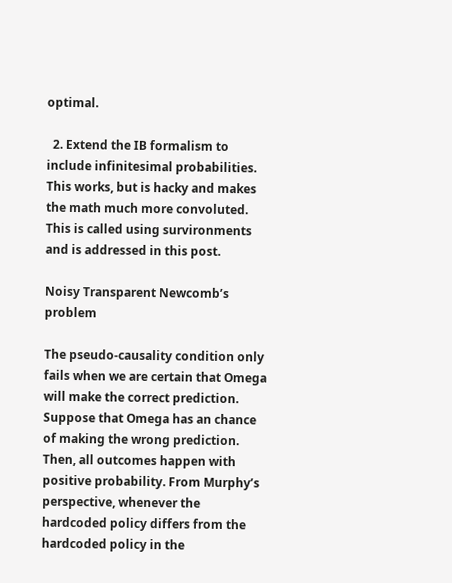optimal.

  2. Extend the IB formalism to include infinitesimal probabilities. This works, but is hacky and makes the math much more convoluted. This is called using survironments and is addressed in this post.

Noisy Transparent Newcomb’s problem

The pseudo-causality condition only fails when we are certain that Omega will make the correct prediction. Suppose that Omega has an chance of making the wrong prediction. Then, all outcomes happen with positive probability. From Murphy’s perspective, whenever the hardcoded policy differs from the hardcoded policy in the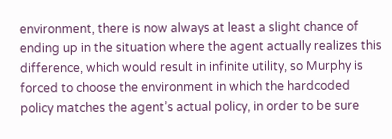environment, there is now always at least a slight chance of ending up in the situation where the agent actually realizes this difference, which would result in infinite utility, so Murphy is forced to choose the environment in which the hardcoded policy matches the agent’s actual policy, in order to be sure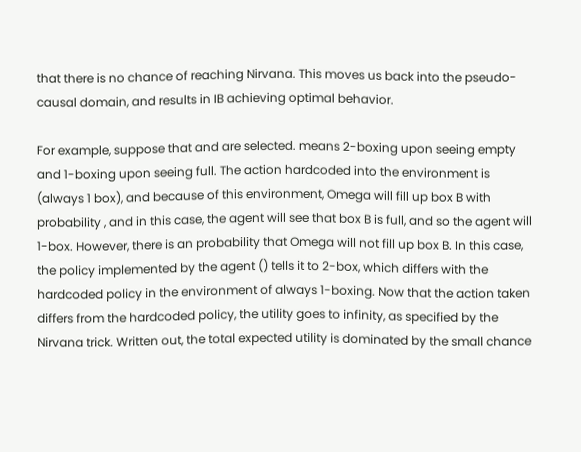that there is no chance of reaching Nirvana. This moves us back into the pseudo-causal domain, and results in IB achieving optimal behavior.

For example, suppose that and are selected. means 2-boxing upon seeing empty and 1-boxing upon seeing full. The action hardcoded into the environment is (always 1 box), and because of this environment, Omega will fill up box B with probability , and in this case, the agent will see that box B is full, and so the agent will 1-box. However, there is an probability that Omega will not fill up box B. In this case, the policy implemented by the agent () tells it to 2-box, which differs with the hardcoded policy in the environment of always 1-boxing. Now that the action taken differs from the hardcoded policy, the utility goes to infinity, as specified by the Nirvana trick. Written out, the total expected utility is dominated by the small chance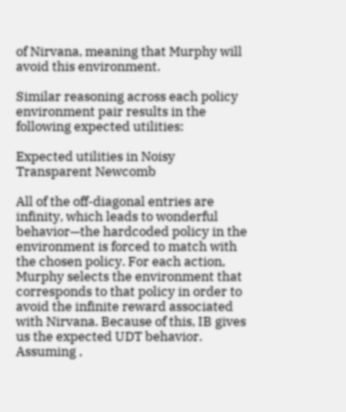of Nirvana, meaning that Murphy will avoid this environment.

Similar reasoning across each policy environment pair results in the following expected utilities:

Expected utilities in Noisy Transparent Newcomb

All of the off-diagonal entries are infinity, which leads to wonderful behavior—the hardcoded policy in the environment is forced to match with the chosen policy. For each action, Murphy selects the environment that corresponds to that policy in order to avoid the infinite reward associated with Nirvana. Because of this, IB gives us the expected UDT behavior. Assuming ,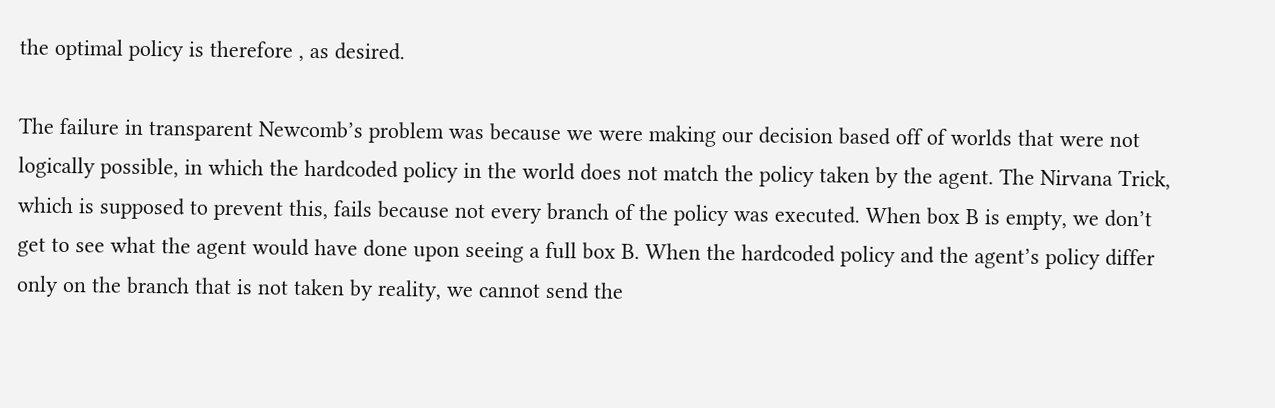the optimal policy is therefore , as desired.

The failure in transparent Newcomb’s problem was because we were making our decision based off of worlds that were not logically possible, in which the hardcoded policy in the world does not match the policy taken by the agent. The Nirvana Trick, which is supposed to prevent this, fails because not every branch of the policy was executed. When box B is empty, we don’t get to see what the agent would have done upon seeing a full box B. When the hardcoded policy and the agent’s policy differ only on the branch that is not taken by reality, we cannot send the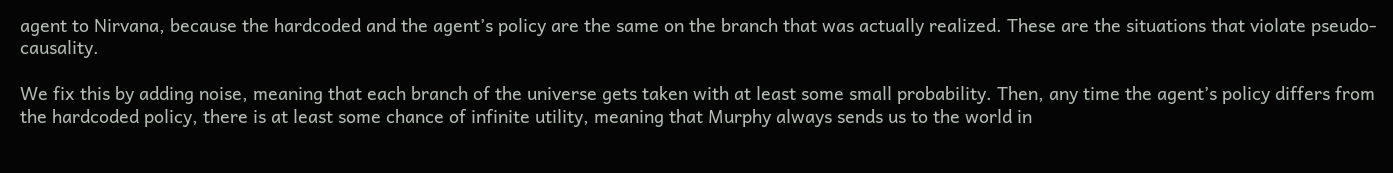agent to Nirvana, because the hardcoded and the agent’s policy are the same on the branch that was actually realized. These are the situations that violate pseudo-causality.

We fix this by adding noise, meaning that each branch of the universe gets taken with at least some small probability. Then, any time the agent’s policy differs from the hardcoded policy, there is at least some chance of infinite utility, meaning that Murphy always sends us to the world in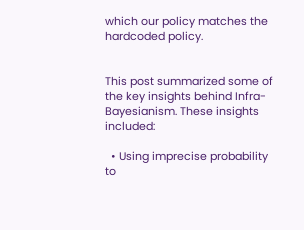which our policy matches the hardcoded policy.


This post summarized some of the key insights behind Infra-Bayesianism. These insights included:

  • Using imprecise probability to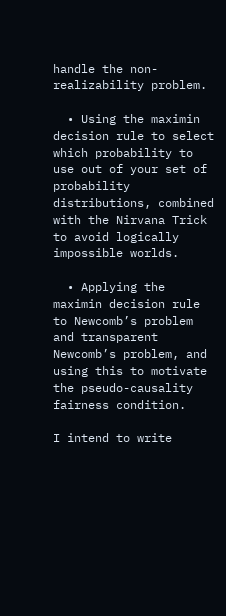handle the non-realizability problem.

  • Using the maximin decision rule to select which probability to use out of your set of probability distributions, combined with the Nirvana Trick to avoid logically impossible worlds.

  • Applying the maximin decision rule to Newcomb’s problem and transparent Newcomb’s problem, and using this to motivate the pseudo-causality fairness condition.

I intend to write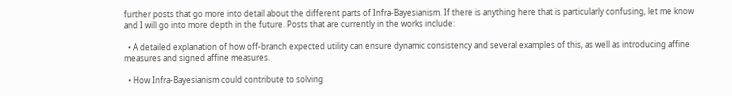further posts that go more into detail about the different parts of Infra-Bayesianism. If there is anything here that is particularly confusing, let me know and I will go into more depth in the future. Posts that are currently in the works include:

  • A detailed explanation of how off-branch expected utility can ensure dynamic consistency and several examples of this, as well as introducing affine measures and signed affine measures.

  • How Infra-Bayesianism could contribute to solving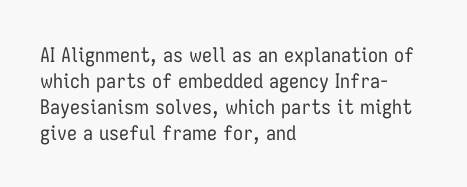AI Alignment, as well as an explanation of which parts of embedded agency Infra-Bayesianism solves, which parts it might give a useful frame for, and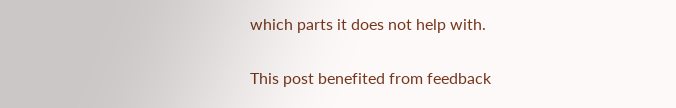which parts it does not help with.

This post benefited from feedback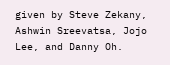given by Steve Zekany, Ashwin Sreevatsa, Jojo Lee, and Danny Oh.